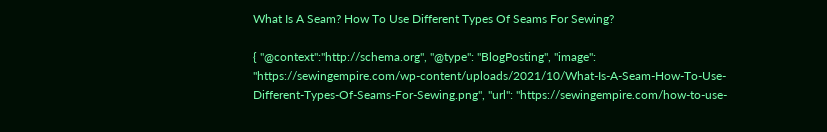What Is A Seam? How To Use Different Types Of Seams For Sewing?

{ "@context":"http://schema.org", "@type": "BlogPosting", "image": "https://sewingempire.com/wp-content/uploads/2021/10/What-Is-A-Seam-How-To-Use-Different-Types-Of-Seams-For-Sewing.png", "url": "https://sewingempire.com/how-to-use-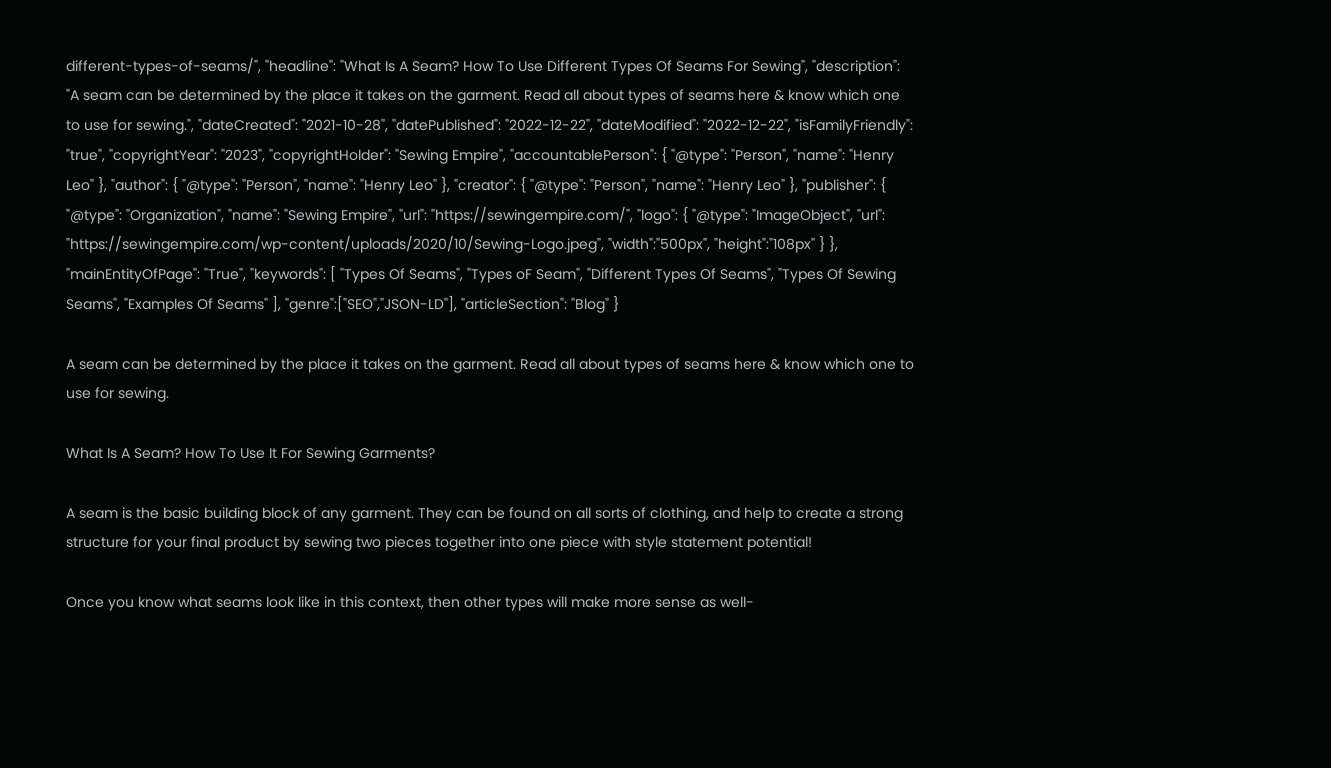different-types-of-seams/", "headline": "What Is A Seam? How To Use Different Types Of Seams For Sewing", "description": "A seam can be determined by the place it takes on the garment. Read all about types of seams here & know which one to use for sewing.", "dateCreated": "2021-10-28", "datePublished": "2022-12-22", "dateModified": "2022-12-22", "isFamilyFriendly": "true", "copyrightYear": "2023", "copyrightHolder": "Sewing Empire", "accountablePerson": { "@type": "Person", "name": "Henry Leo" }, "author": { "@type": "Person", "name": "Henry Leo" }, "creator": { "@type": "Person", "name": "Henry Leo" }, "publisher": { "@type": "Organization", "name": "Sewing Empire", "url": "https://sewingempire.com/", "logo": { "@type": "ImageObject", "url": "https://sewingempire.com/wp-content/uploads/2020/10/Sewing-Logo.jpeg", "width":"500px", "height":"108px" } }, "mainEntityOfPage": "True", "keywords": [ "Types Of Seams", "Types oF Seam", "Different Types Of Seams", "Types Of Sewing Seams", "Examples Of Seams" ], "genre":["SEO","JSON-LD"], "articleSection": "Blog" }

A seam can be determined by the place it takes on the garment. Read all about types of seams here & know which one to use for sewing.

What Is A Seam? How To Use It For Sewing Garments?

A seam is the basic building block of any garment. They can be found on all sorts of clothing, and help to create a strong structure for your final product by sewing two pieces together into one piece with style statement potential!

Once you know what seams look like in this context, then other types will make more sense as well-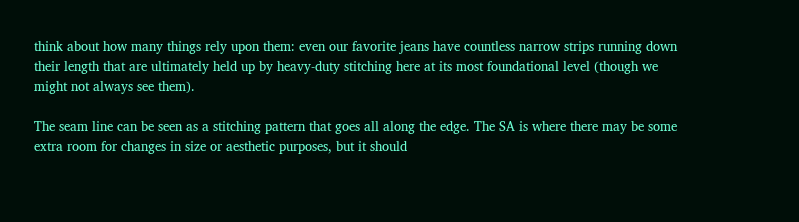think about how many things rely upon them: even our favorite jeans have countless narrow strips running down their length that are ultimately held up by heavy-duty stitching here at its most foundational level (though we might not always see them).

The seam line can be seen as a stitching pattern that goes all along the edge. The SA is where there may be some extra room for changes in size or aesthetic purposes, but it should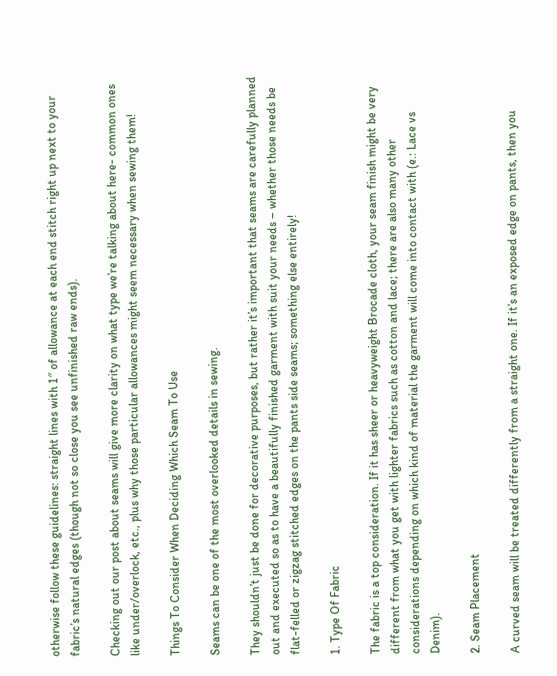otherwise follow these guidelines: straight lines with 1″ of allowance at each end stitch right up next to your fabric’s natural edges (though not so close you see unfinished raw ends).

Checking out our post about seams will give more clarity on what type we’re talking about here- common ones like under/overlock, etc., plus why those particular allowances might seem necessary when sewing them!

Things To Consider When Deciding Which Seam To Use

Seams can be one of the most overlooked details in sewing.

They shouldn’t just be done for decorative purposes, but rather it’s important that seams are carefully planned out and executed so as to have a beautifully finished garment with suit your needs – whether those needs be flat-felled or zigzag stitched edges on the pants side seams; something else entirely!

1. Type Of Fabric

The fabric is a top consideration. If it has sheer or heavyweight Brocade cloth, your seam finish might be very different from what you get with lighter fabrics such as cotton and lace; there are also many other considerations depending on which kind of material the garment will come into contact with (e.: Lace vs Denim).

2. Seam Placement

A curved seam will be treated differently from a straight one. If it’s an exposed edge on pants, then you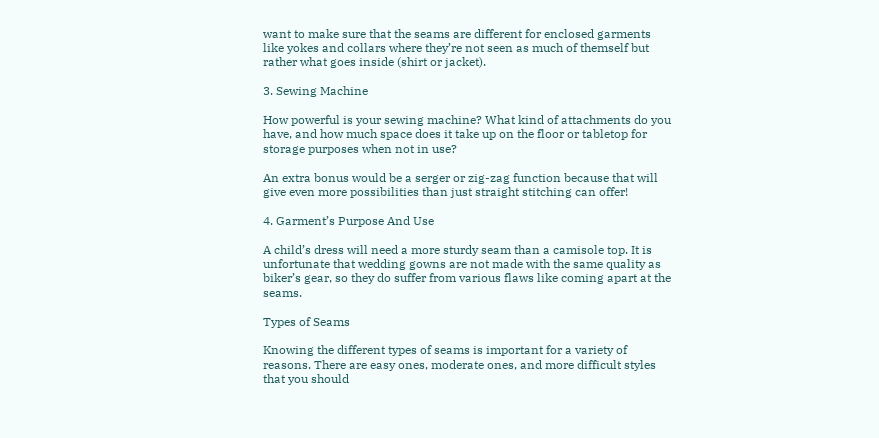want to make sure that the seams are different for enclosed garments like yokes and collars where they’re not seen as much of themself but rather what goes inside (shirt or jacket).

3. Sewing Machine

How powerful is your sewing machine? What kind of attachments do you have, and how much space does it take up on the floor or tabletop for storage purposes when not in use?

An extra bonus would be a serger or zig-zag function because that will give even more possibilities than just straight stitching can offer!

4. Garment’s Purpose And Use

A child’s dress will need a more sturdy seam than a camisole top. It is unfortunate that wedding gowns are not made with the same quality as biker’s gear, so they do suffer from various flaws like coming apart at the seams.

Types of Seams

Knowing the different types of seams is important for a variety of reasons. There are easy ones, moderate ones, and more difficult styles that you should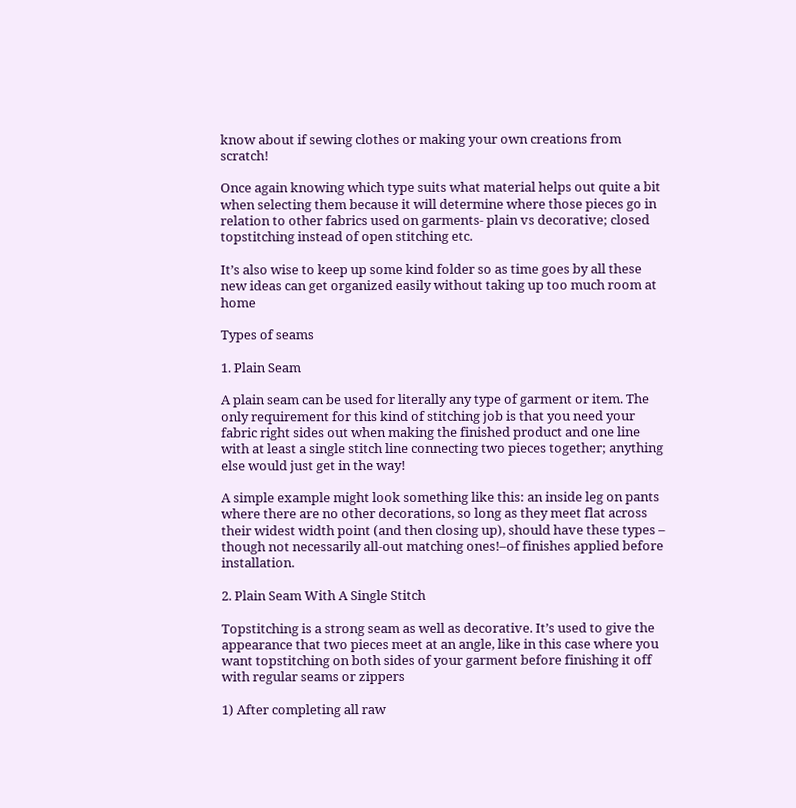know about if sewing clothes or making your own creations from scratch!

Once again knowing which type suits what material helps out quite a bit when selecting them because it will determine where those pieces go in relation to other fabrics used on garments- plain vs decorative; closed topstitching instead of open stitching etc.

It’s also wise to keep up some kind folder so as time goes by all these new ideas can get organized easily without taking up too much room at home

Types of seams

1. Plain Seam

A plain seam can be used for literally any type of garment or item. The only requirement for this kind of stitching job is that you need your fabric right sides out when making the finished product and one line with at least a single stitch line connecting two pieces together; anything else would just get in the way!

A simple example might look something like this: an inside leg on pants where there are no other decorations, so long as they meet flat across their widest width point (and then closing up), should have these types – though not necessarily all-out matching ones!–of finishes applied before installation.

2. Plain Seam With A Single Stitch

Topstitching is a strong seam as well as decorative. It’s used to give the appearance that two pieces meet at an angle, like in this case where you want topstitching on both sides of your garment before finishing it off with regular seams or zippers

1) After completing all raw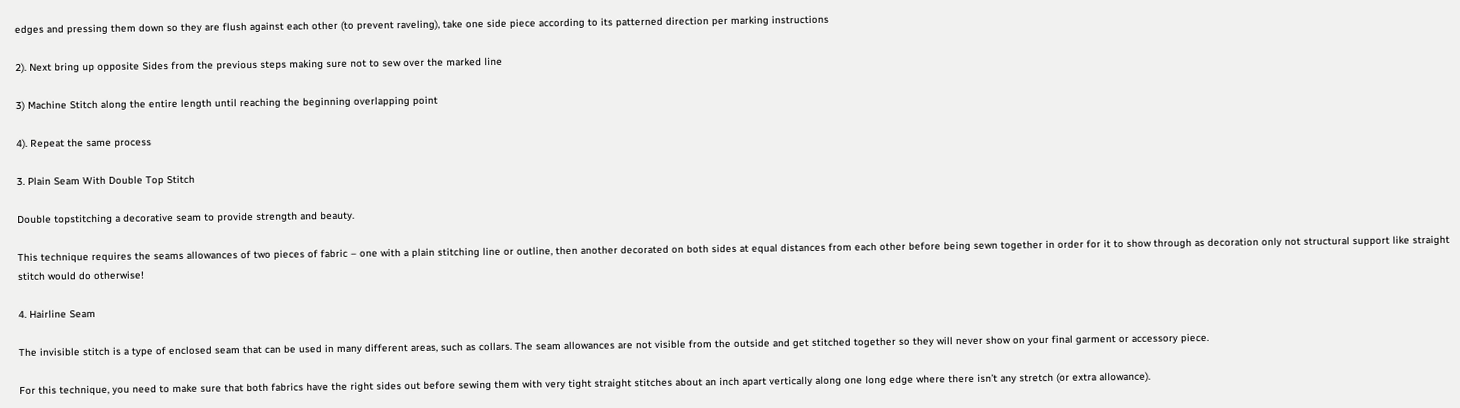edges and pressing them down so they are flush against each other (to prevent raveling), take one side piece according to its patterned direction per marking instructions

2). Next bring up opposite Sides from the previous steps making sure not to sew over the marked line

3) Machine Stitch along the entire length until reaching the beginning overlapping point

4). Repeat the same process

3. Plain Seam With Double Top Stitch

Double topstitching a decorative seam to provide strength and beauty.

This technique requires the seams allowances of two pieces of fabric – one with a plain stitching line or outline, then another decorated on both sides at equal distances from each other before being sewn together in order for it to show through as decoration only not structural support like straight stitch would do otherwise!

4. Hairline Seam

The invisible stitch is a type of enclosed seam that can be used in many different areas, such as collars. The seam allowances are not visible from the outside and get stitched together so they will never show on your final garment or accessory piece.

For this technique, you need to make sure that both fabrics have the right sides out before sewing them with very tight straight stitches about an inch apart vertically along one long edge where there isn’t any stretch (or extra allowance).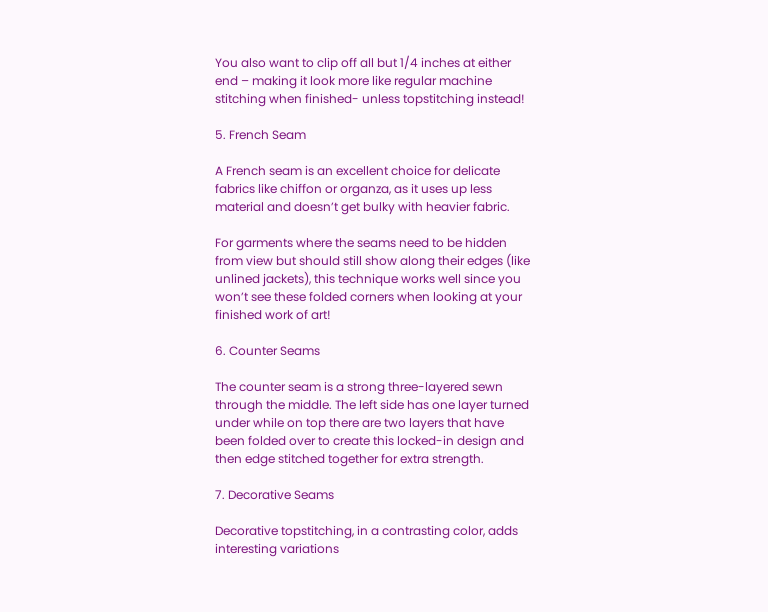You also want to clip off all but 1/4 inches at either end – making it look more like regular machine stitching when finished- unless topstitching instead!

5. French Seam

A French seam is an excellent choice for delicate fabrics like chiffon or organza, as it uses up less material and doesn’t get bulky with heavier fabric.

For garments where the seams need to be hidden from view but should still show along their edges (like unlined jackets), this technique works well since you won’t see these folded corners when looking at your finished work of art!

6. Counter Seams

The counter seam is a strong three-layered sewn through the middle. The left side has one layer turned under while on top there are two layers that have been folded over to create this locked-in design and then edge stitched together for extra strength.

7. Decorative Seams

Decorative topstitching, in a contrasting color, adds interesting variations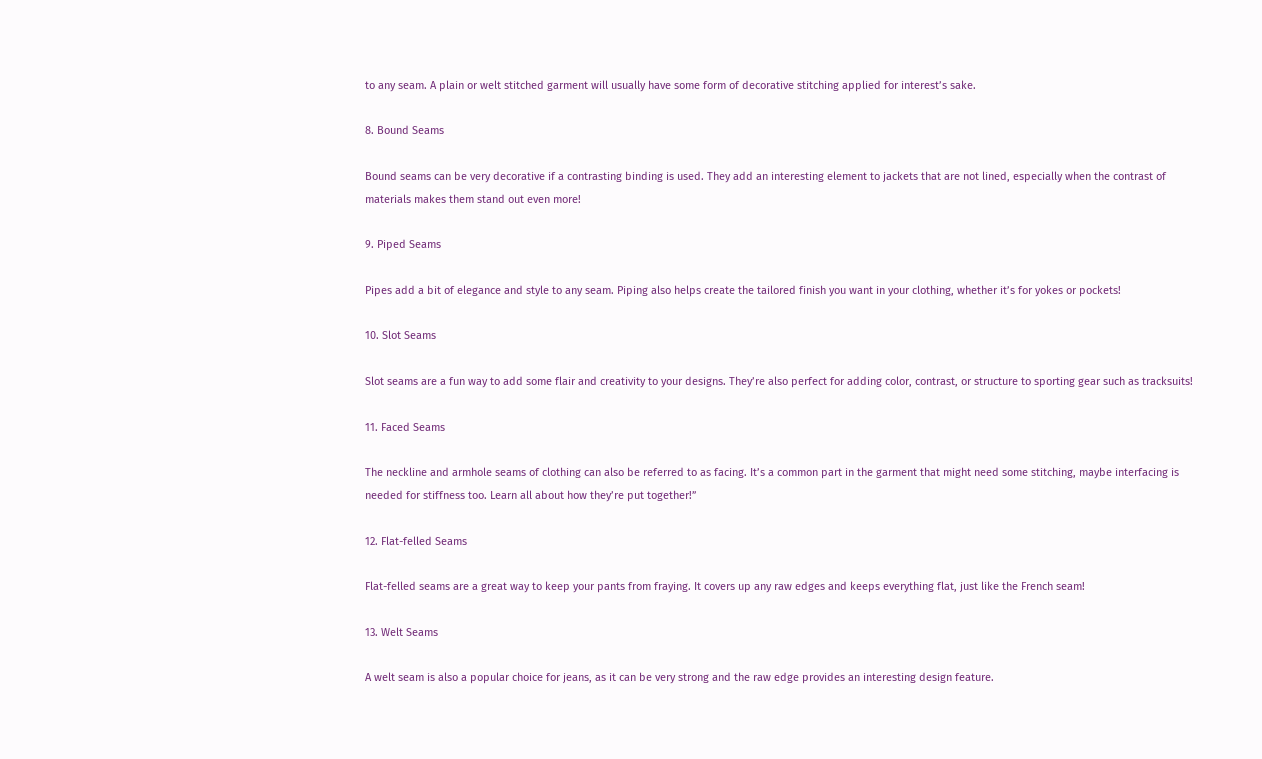to any seam. A plain or welt stitched garment will usually have some form of decorative stitching applied for interest’s sake.

8. Bound Seams

Bound seams can be very decorative if a contrasting binding is used. They add an interesting element to jackets that are not lined, especially when the contrast of materials makes them stand out even more!

9. Piped Seams

Pipes add a bit of elegance and style to any seam. Piping also helps create the tailored finish you want in your clothing, whether it’s for yokes or pockets!

10. Slot Seams

Slot seams are a fun way to add some flair and creativity to your designs. They’re also perfect for adding color, contrast, or structure to sporting gear such as tracksuits!

11. Faced Seams

The neckline and armhole seams of clothing can also be referred to as facing. It’s a common part in the garment that might need some stitching, maybe interfacing is needed for stiffness too. Learn all about how they’re put together!”

12. Flat-felled Seams

Flat-felled seams are a great way to keep your pants from fraying. It covers up any raw edges and keeps everything flat, just like the French seam!

13. Welt Seams

A welt seam is also a popular choice for jeans, as it can be very strong and the raw edge provides an interesting design feature.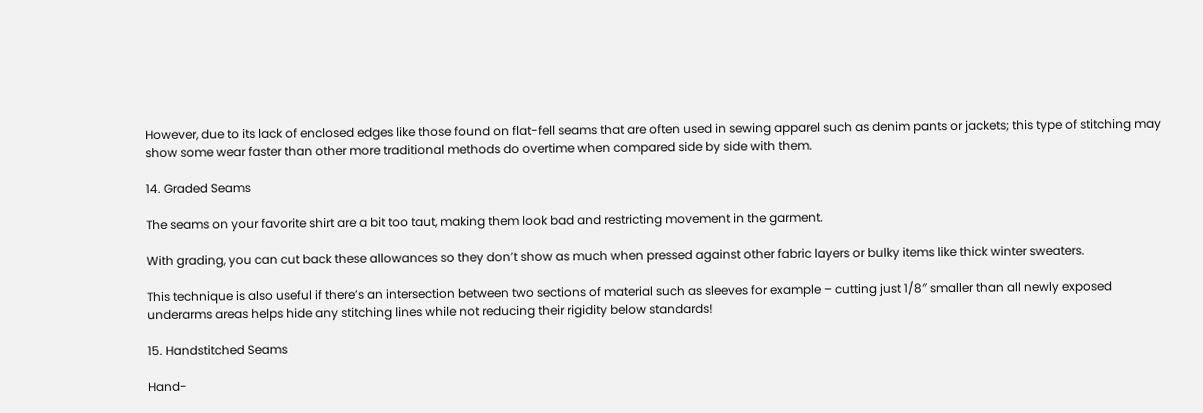However, due to its lack of enclosed edges like those found on flat-fell seams that are often used in sewing apparel such as denim pants or jackets; this type of stitching may show some wear faster than other more traditional methods do overtime when compared side by side with them.

14. Graded Seams

The seams on your favorite shirt are a bit too taut, making them look bad and restricting movement in the garment.

With grading, you can cut back these allowances so they don’t show as much when pressed against other fabric layers or bulky items like thick winter sweaters.

This technique is also useful if there’s an intersection between two sections of material such as sleeves for example – cutting just 1/8″ smaller than all newly exposed underarms areas helps hide any stitching lines while not reducing their rigidity below standards!

15. Handstitched Seams

Hand-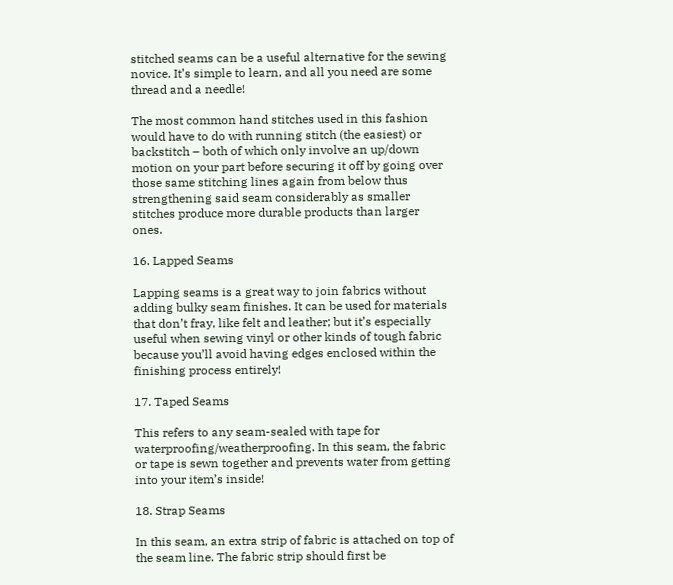stitched seams can be a useful alternative for the sewing novice. It’s simple to learn, and all you need are some thread and a needle!

The most common hand stitches used in this fashion would have to do with running stitch (the easiest) or backstitch – both of which only involve an up/down motion on your part before securing it off by going over those same stitching lines again from below thus strengthening said seam considerably as smaller stitches produce more durable products than larger ones.

16. Lapped Seams

Lapping seams is a great way to join fabrics without adding bulky seam finishes. It can be used for materials that don’t fray, like felt and leather; but it’s especially useful when sewing vinyl or other kinds of tough fabric because you’ll avoid having edges enclosed within the finishing process entirely!

17. Taped Seams

This refers to any seam-sealed with tape for waterproofing/weatherproofing. In this seam, the fabric or tape is sewn together and prevents water from getting into your item’s inside!

18. Strap Seams

In this seam, an extra strip of fabric is attached on top of the seam line. The fabric strip should first be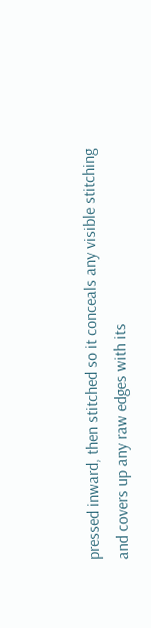pressed inward, then stitched so it conceals any visible stitching and covers up any raw edges with its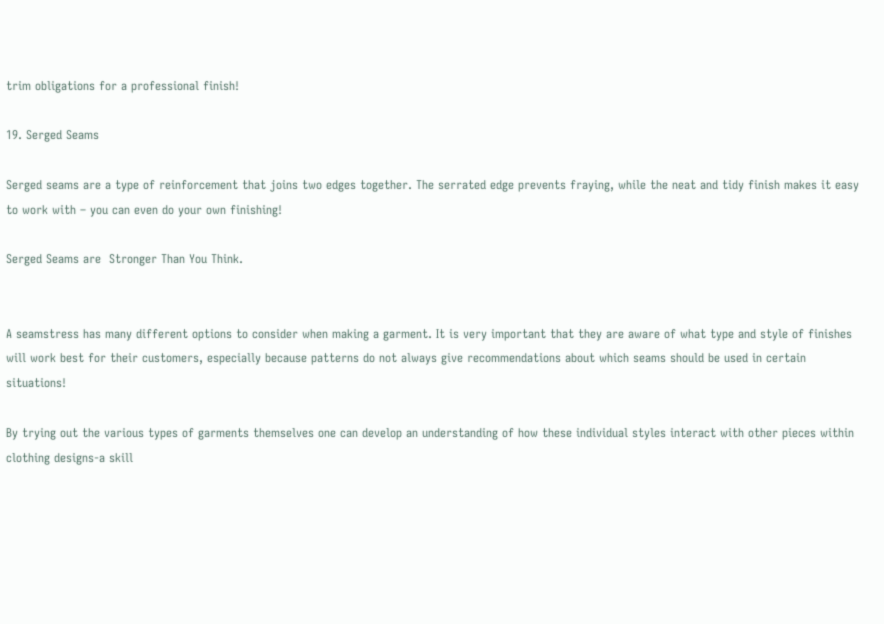trim obligations for a professional finish!

19. Serged Seams

Serged seams are a type of reinforcement that joins two edges together. The serrated edge prevents fraying, while the neat and tidy finish makes it easy to work with – you can even do your own finishing!

Serged Seams are  Stronger Than You Think.


A seamstress has many different options to consider when making a garment. It is very important that they are aware of what type and style of finishes will work best for their customers, especially because patterns do not always give recommendations about which seams should be used in certain situations!

By trying out the various types of garments themselves one can develop an understanding of how these individual styles interact with other pieces within clothing designs-a skill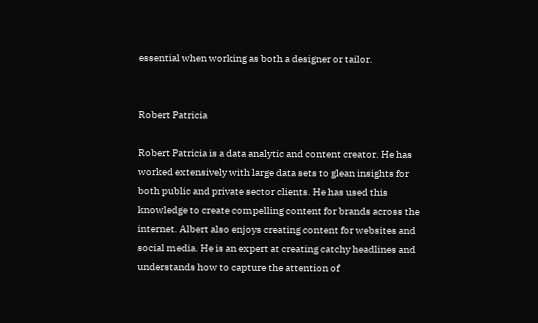essential when working as both a designer or tailor.


Robert Patricia

Robert Patricia is a data analytic and content creator. He has worked extensively with large data sets to glean insights for both public and private sector clients. He has used this knowledge to create compelling content for brands across the internet. Albert also enjoys creating content for websites and social media. He is an expert at creating catchy headlines and understands how to capture the attention of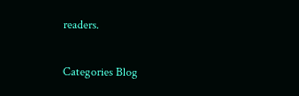readers.

Categories Blog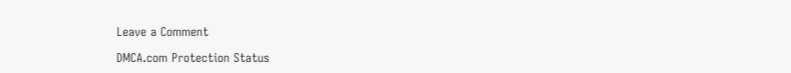Leave a Comment

DMCA.com Protection Status